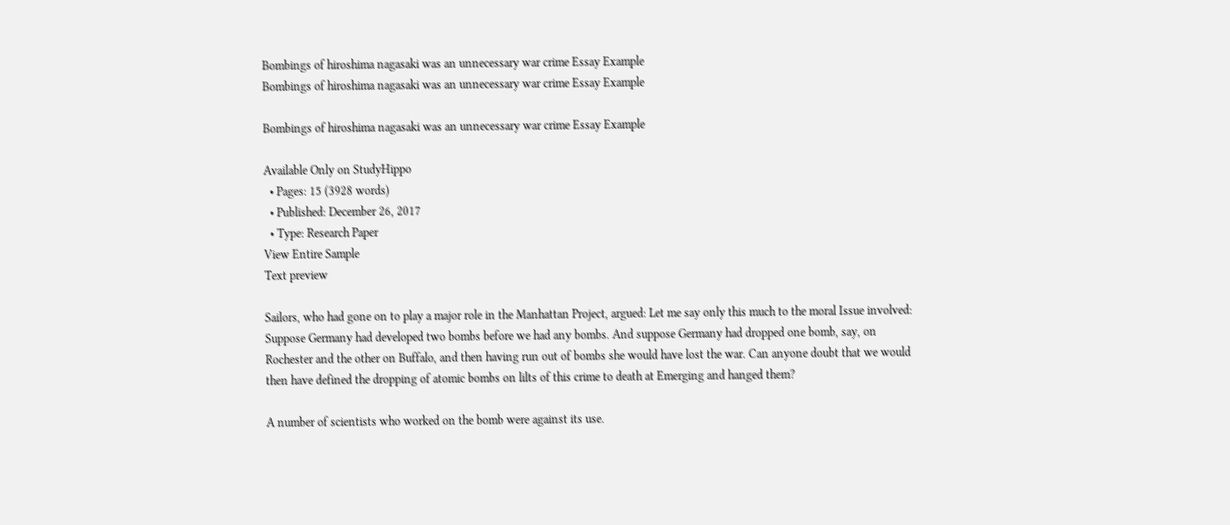Bombings of hiroshima nagasaki was an unnecessary war crime Essay Example
Bombings of hiroshima nagasaki was an unnecessary war crime Essay Example

Bombings of hiroshima nagasaki was an unnecessary war crime Essay Example

Available Only on StudyHippo
  • Pages: 15 (3928 words)
  • Published: December 26, 2017
  • Type: Research Paper
View Entire Sample
Text preview

Sailors, who had gone on to play a major role in the Manhattan Project, argued: Let me say only this much to the moral Issue involved: Suppose Germany had developed two bombs before we had any bombs. And suppose Germany had dropped one bomb, say, on Rochester and the other on Buffalo, and then having run out of bombs she would have lost the war. Can anyone doubt that we would then have defined the dropping of atomic bombs on lilts of this crime to death at Emerging and hanged them?

A number of scientists who worked on the bomb were against its use.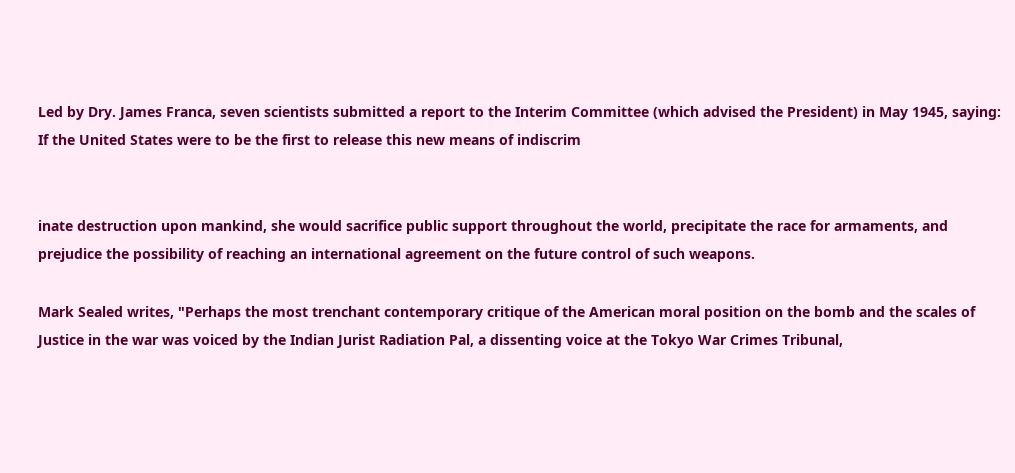Led by Dry. James Franca, seven scientists submitted a report to the Interim Committee (which advised the President) in May 1945, saying: If the United States were to be the first to release this new means of indiscrim


inate destruction upon mankind, she would sacrifice public support throughout the world, precipitate the race for armaments, and prejudice the possibility of reaching an international agreement on the future control of such weapons.

Mark Sealed writes, "Perhaps the most trenchant contemporary critique of the American moral position on the bomb and the scales of Justice in the war was voiced by the Indian Jurist Radiation Pal, a dissenting voice at the Tokyo War Crimes Tribunal,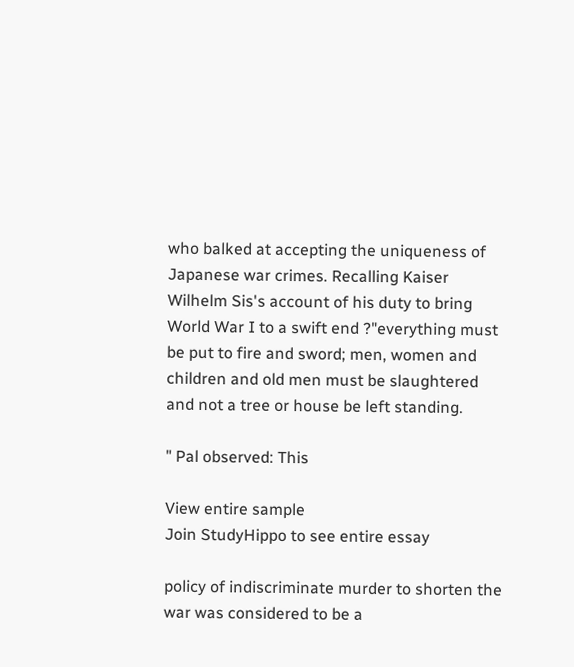who balked at accepting the uniqueness of Japanese war crimes. Recalling Kaiser Wilhelm Sis's account of his duty to bring World War I to a swift end ?"everything must be put to fire and sword; men, women and children and old men must be slaughtered and not a tree or house be left standing.

" Pal observed: This

View entire sample
Join StudyHippo to see entire essay

policy of indiscriminate murder to shorten the war was considered to be a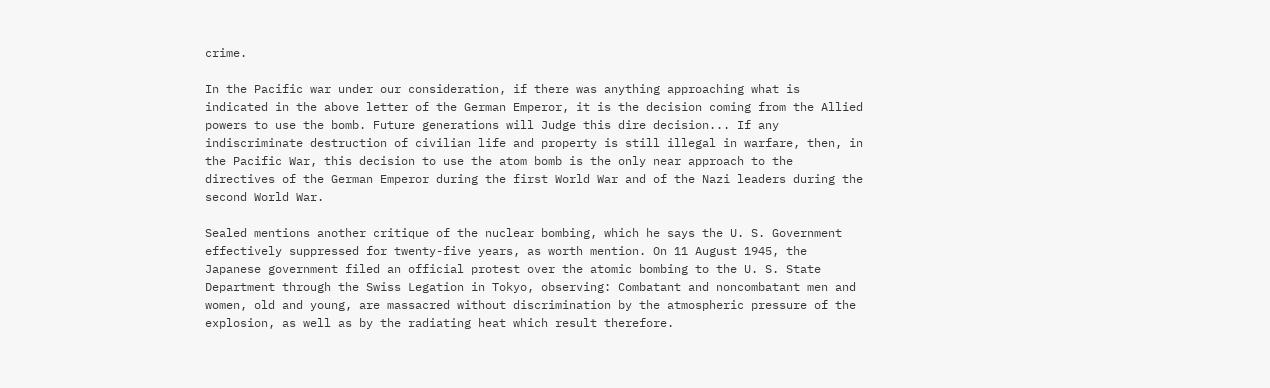crime.

In the Pacific war under our consideration, if there was anything approaching what is indicated in the above letter of the German Emperor, it is the decision coming from the Allied powers to use the bomb. Future generations will Judge this dire decision... If any indiscriminate destruction of civilian life and property is still illegal in warfare, then, in the Pacific War, this decision to use the atom bomb is the only near approach to the directives of the German Emperor during the first World War and of the Nazi leaders during the second World War.

Sealed mentions another critique of the nuclear bombing, which he says the U. S. Government effectively suppressed for twenty-five years, as worth mention. On 11 August 1945, the Japanese government filed an official protest over the atomic bombing to the U. S. State Department through the Swiss Legation in Tokyo, observing: Combatant and noncombatant men and women, old and young, are massacred without discrimination by the atmospheric pressure of the explosion, as well as by the radiating heat which result therefore.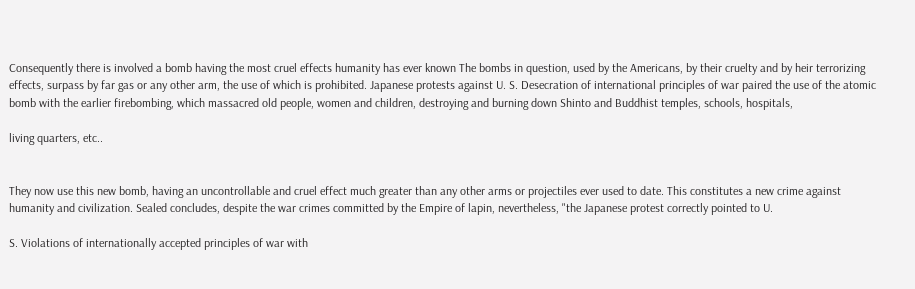Consequently there is involved a bomb having the most cruel effects humanity has ever known The bombs in question, used by the Americans, by their cruelty and by heir terrorizing effects, surpass by far gas or any other arm, the use of which is prohibited. Japanese protests against U. S. Desecration of international principles of war paired the use of the atomic bomb with the earlier firebombing, which massacred old people, women and children, destroying and burning down Shinto and Buddhist temples, schools, hospitals,

living quarters, etc..


They now use this new bomb, having an uncontrollable and cruel effect much greater than any other arms or projectiles ever used to date. This constitutes a new crime against humanity and civilization. Sealed concludes, despite the war crimes committed by the Empire of lapin, nevertheless, "the Japanese protest correctly pointed to U.

S. Violations of internationally accepted principles of war with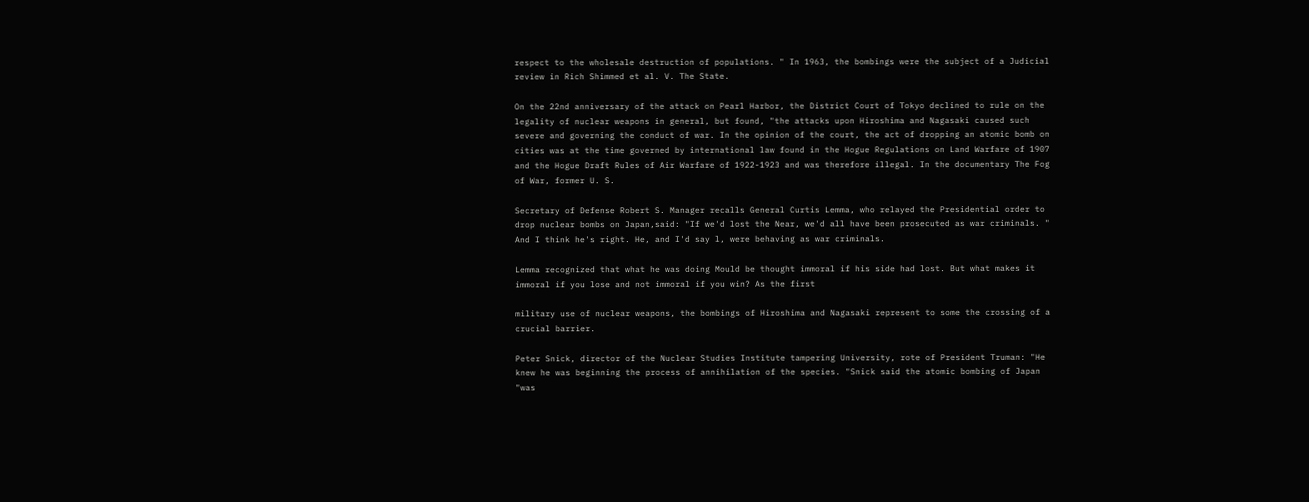respect to the wholesale destruction of populations. " In 1963, the bombings were the subject of a Judicial review in Rich Shimmed et al. V. The State.

On the 22nd anniversary of the attack on Pearl Harbor, the District Court of Tokyo declined to rule on the legality of nuclear weapons in general, but found, "the attacks upon Hiroshima and Nagasaki caused such severe and governing the conduct of war. In the opinion of the court, the act of dropping an atomic bomb on cities was at the time governed by international law found in the Hogue Regulations on Land Warfare of 1907 and the Hogue Draft Rules of Air Warfare of 1922-1923 and was therefore illegal. In the documentary The Fog of War, former U. S.

Secretary of Defense Robert S. Manager recalls General Curtis Lemma, who relayed the Presidential order to drop nuclear bombs on Japan,said: "If we'd lost the Near, we'd all have been prosecuted as war criminals. " And I think he's right. He, and I'd say l, were behaving as war criminals.

Lemma recognized that what he was doing Mould be thought immoral if his side had lost. But what makes it immoral if you lose and not immoral if you win? As the first

military use of nuclear weapons, the bombings of Hiroshima and Nagasaki represent to some the crossing of a crucial barrier.

Peter Snick, director of the Nuclear Studies Institute tampering University, rote of President Truman: "He knew he was beginning the process of annihilation of the species. "Snick said the atomic bombing of Japan "was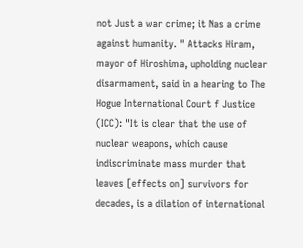not Just a war crime; it Nas a crime against humanity. " Attacks Hiram, mayor of Hiroshima, upholding nuclear disarmament, said in a hearing to The Hogue International Court f Justice (ICC): "It is clear that the use of nuclear weapons, which cause indiscriminate mass murder that leaves [effects on] survivors for decades, is a dilation of international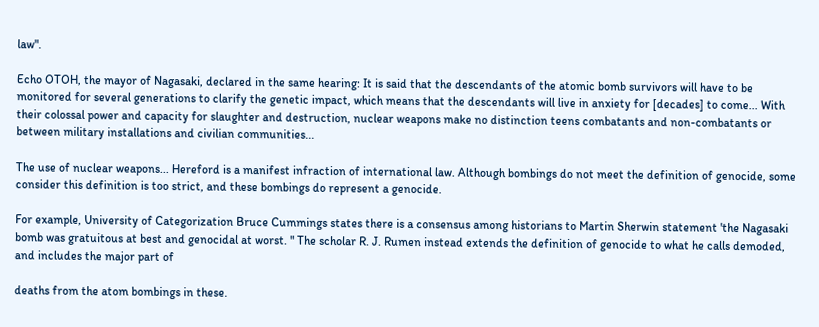law".

Echo OTOH, the mayor of Nagasaki, declared in the same hearing: It is said that the descendants of the atomic bomb survivors will have to be monitored for several generations to clarify the genetic impact, which means that the descendants will live in anxiety for [decades] to come... With their colossal power and capacity for slaughter and destruction, nuclear weapons make no distinction teens combatants and non-combatants or between military installations and civilian communities...

The use of nuclear weapons... Hereford is a manifest infraction of international law. Although bombings do not meet the definition of genocide, some consider this definition is too strict, and these bombings do represent a genocide.

For example, University of Categorization Bruce Cummings states there is a consensus among historians to Martin Sherwin statement 'the Nagasaki bomb was gratuitous at best and genocidal at worst. " The scholar R. J. Rumen instead extends the definition of genocide to what he calls demoded, and includes the major part of

deaths from the atom bombings in these.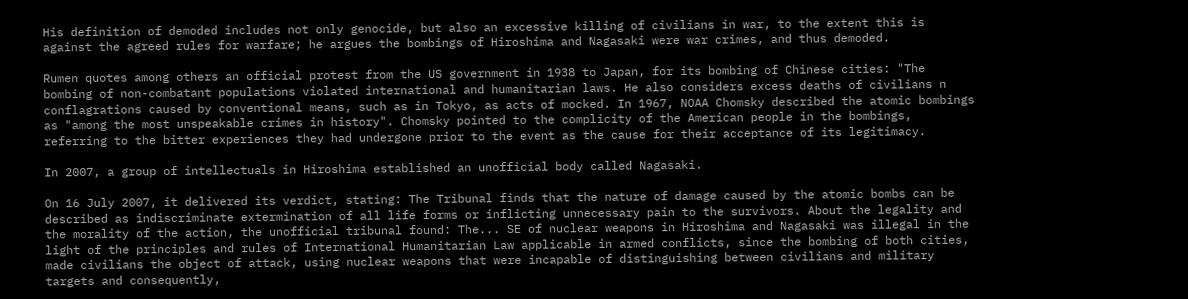His definition of demoded includes not only genocide, but also an excessive killing of civilians in war, to the extent this is against the agreed rules for warfare; he argues the bombings of Hiroshima and Nagasaki were war crimes, and thus demoded.

Rumen quotes among others an official protest from the US government in 1938 to Japan, for its bombing of Chinese cities: "The bombing of non-combatant populations violated international and humanitarian laws. He also considers excess deaths of civilians n conflagrations caused by conventional means, such as in Tokyo, as acts of mocked. In 1967, NOAA Chomsky described the atomic bombings as "among the most unspeakable crimes in history". Chomsky pointed to the complicity of the American people in the bombings, referring to the bitter experiences they had undergone prior to the event as the cause for their acceptance of its legitimacy.

In 2007, a group of intellectuals in Hiroshima established an unofficial body called Nagasaki.

On 16 July 2007, it delivered its verdict, stating: The Tribunal finds that the nature of damage caused by the atomic bombs can be described as indiscriminate extermination of all life forms or inflicting unnecessary pain to the survivors. About the legality and the morality of the action, the unofficial tribunal found: The... SE of nuclear weapons in Hiroshima and Nagasaki was illegal in the light of the principles and rules of International Humanitarian Law applicable in armed conflicts, since the bombing of both cities, made civilians the object of attack, using nuclear weapons that were incapable of distinguishing between civilians and military targets and consequently,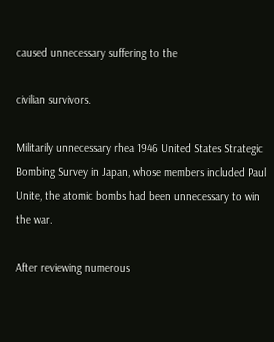caused unnecessary suffering to the

civilian survivors.

Militarily unnecessary rhea 1946 United States Strategic Bombing Survey in Japan, whose members included Paul Unite, the atomic bombs had been unnecessary to win the war.

After reviewing numerous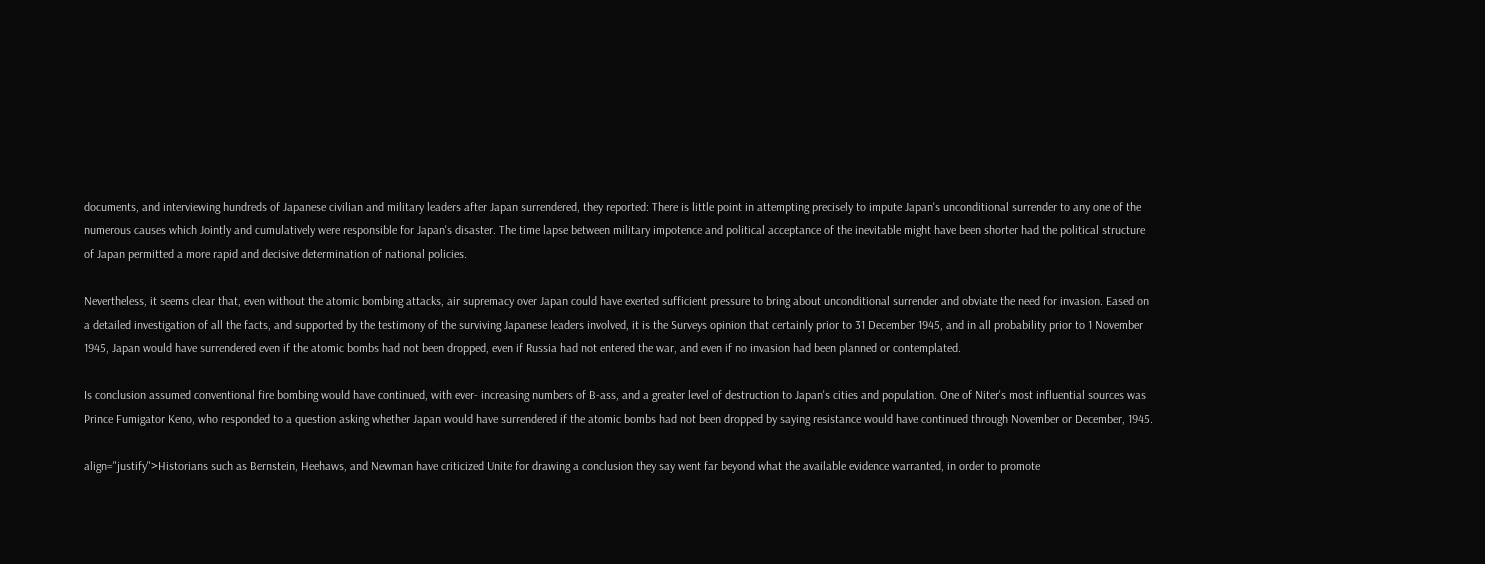documents, and interviewing hundreds of Japanese civilian and military leaders after Japan surrendered, they reported: There is little point in attempting precisely to impute Japan's unconditional surrender to any one of the numerous causes which Jointly and cumulatively were responsible for Japan's disaster. The time lapse between military impotence and political acceptance of the inevitable might have been shorter had the political structure of Japan permitted a more rapid and decisive determination of national policies.

Nevertheless, it seems clear that, even without the atomic bombing attacks, air supremacy over Japan could have exerted sufficient pressure to bring about unconditional surrender and obviate the need for invasion. Eased on a detailed investigation of all the facts, and supported by the testimony of the surviving Japanese leaders involved, it is the Surveys opinion that certainly prior to 31 December 1945, and in all probability prior to 1 November 1945, Japan would have surrendered even if the atomic bombs had not been dropped, even if Russia had not entered the war, and even if no invasion had been planned or contemplated.

Is conclusion assumed conventional fire bombing would have continued, with ever- increasing numbers of B-ass, and a greater level of destruction to Japan's cities and population. One of Niter's most influential sources was Prince Fumigator Keno, who responded to a question asking whether Japan would have surrendered if the atomic bombs had not been dropped by saying resistance would have continued through November or December, 1945.

align="justify">Historians such as Bernstein, Heehaws, and Newman have criticized Unite for drawing a conclusion they say went far beyond what the available evidence warranted, in order to promote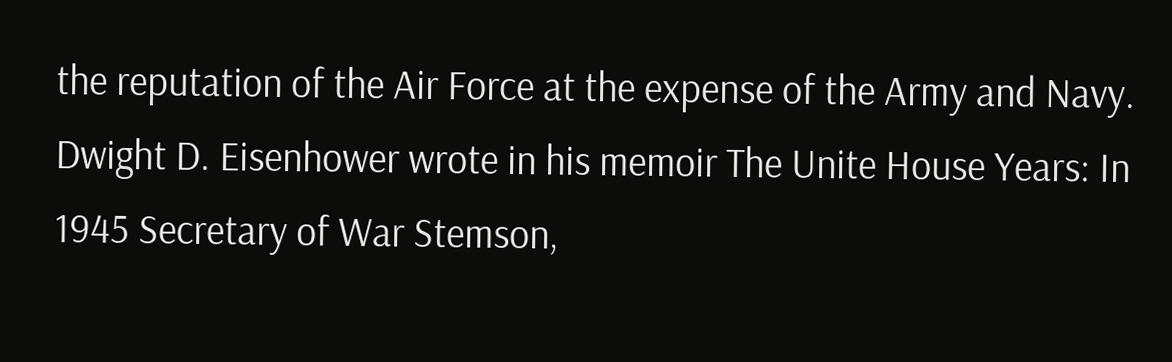the reputation of the Air Force at the expense of the Army and Navy. Dwight D. Eisenhower wrote in his memoir The Unite House Years: In 1945 Secretary of War Stemson,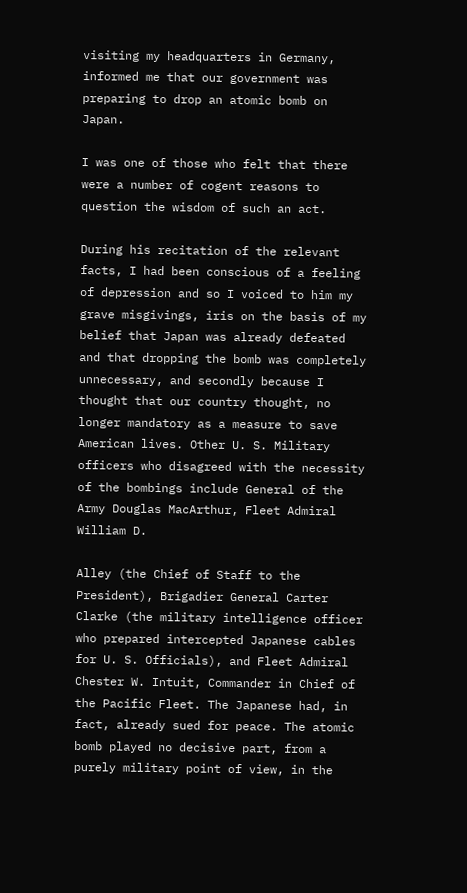visiting my headquarters in Germany, informed me that our government was preparing to drop an atomic bomb on Japan.

I was one of those who felt that there were a number of cogent reasons to question the wisdom of such an act.

During his recitation of the relevant facts, I had been conscious of a feeling of depression and so I voiced to him my grave misgivings, iris on the basis of my belief that Japan was already defeated and that dropping the bomb was completely unnecessary, and secondly because I thought that our country thought, no longer mandatory as a measure to save American lives. Other U. S. Military officers who disagreed with the necessity of the bombings include General of the Army Douglas MacArthur, Fleet Admiral William D.

Alley (the Chief of Staff to the President), Brigadier General Carter Clarke (the military intelligence officer who prepared intercepted Japanese cables for U. S. Officials), and Fleet Admiral Chester W. Intuit, Commander in Chief of the Pacific Fleet. The Japanese had, in fact, already sued for peace. The atomic bomb played no decisive part, from a purely military point of view, in the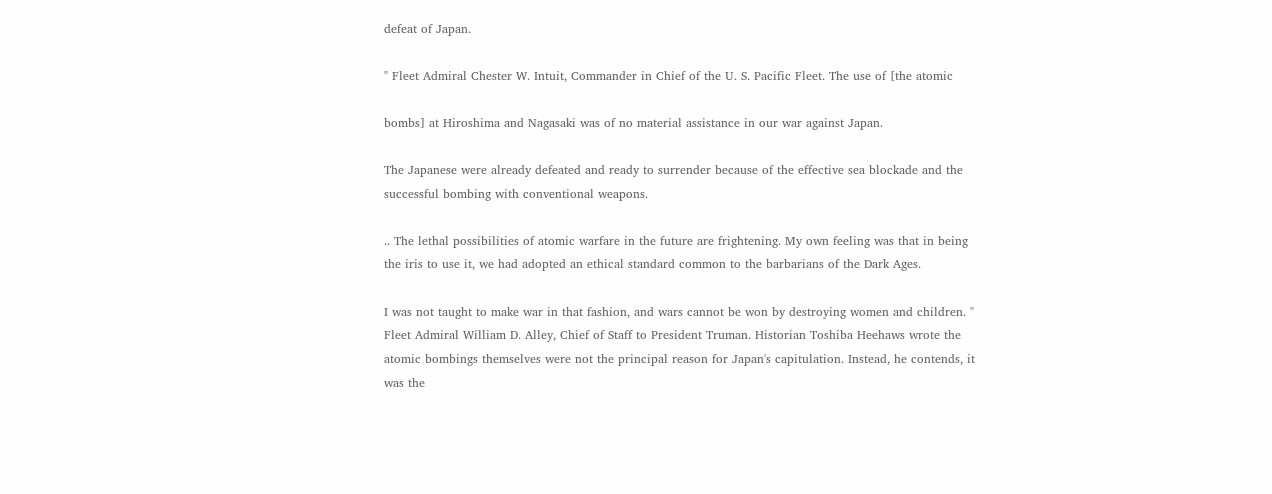defeat of Japan.

" Fleet Admiral Chester W. Intuit, Commander in Chief of the U. S. Pacific Fleet. The use of [the atomic

bombs] at Hiroshima and Nagasaki was of no material assistance in our war against Japan.

The Japanese were already defeated and ready to surrender because of the effective sea blockade and the successful bombing with conventional weapons.

.. The lethal possibilities of atomic warfare in the future are frightening. My own feeling was that in being the iris to use it, we had adopted an ethical standard common to the barbarians of the Dark Ages.

I was not taught to make war in that fashion, and wars cannot be won by destroying women and children. " Fleet Admiral William D. Alley, Chief of Staff to President Truman. Historian Toshiba Heehaws wrote the atomic bombings themselves were not the principal reason for Japan's capitulation. Instead, he contends, it was the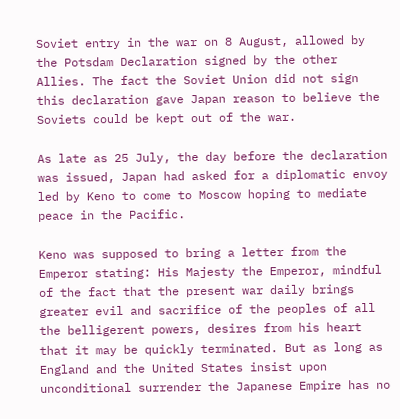Soviet entry in the war on 8 August, allowed by the Potsdam Declaration signed by the other Allies. The fact the Soviet Union did not sign this declaration gave Japan reason to believe the Soviets could be kept out of the war.

As late as 25 July, the day before the declaration was issued, Japan had asked for a diplomatic envoy led by Keno to come to Moscow hoping to mediate peace in the Pacific.

Keno was supposed to bring a letter from the Emperor stating: His Majesty the Emperor, mindful of the fact that the present war daily brings greater evil and sacrifice of the peoples of all the belligerent powers, desires from his heart that it may be quickly terminated. But as long as England and the United States insist upon unconditional surrender the Japanese Empire has no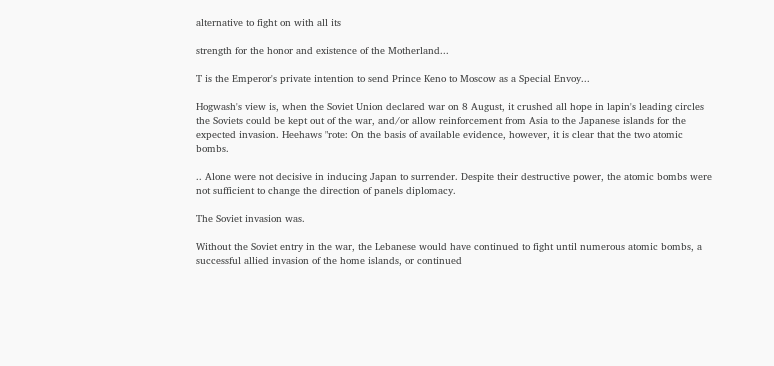alternative to fight on with all its

strength for the honor and existence of the Motherland...

T is the Emperor's private intention to send Prince Keno to Moscow as a Special Envoy...

Hogwash's view is, when the Soviet Union declared war on 8 August, it crushed all hope in lapin's leading circles the Soviets could be kept out of the war, and/or allow reinforcement from Asia to the Japanese islands for the expected invasion. Heehaws "rote: On the basis of available evidence, however, it is clear that the two atomic bombs.

.. Alone were not decisive in inducing Japan to surrender. Despite their destructive power, the atomic bombs were not sufficient to change the direction of panels diplomacy.

The Soviet invasion was.

Without the Soviet entry in the war, the Lebanese would have continued to fight until numerous atomic bombs, a successful allied invasion of the home islands, or continued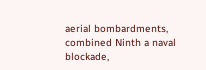aerial bombardments, combined Ninth a naval blockade,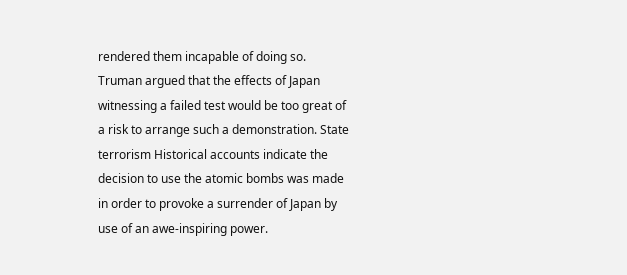rendered them incapable of doing so. Truman argued that the effects of Japan witnessing a failed test would be too great of a risk to arrange such a demonstration. State terrorism Historical accounts indicate the decision to use the atomic bombs was made in order to provoke a surrender of Japan by use of an awe-inspiring power.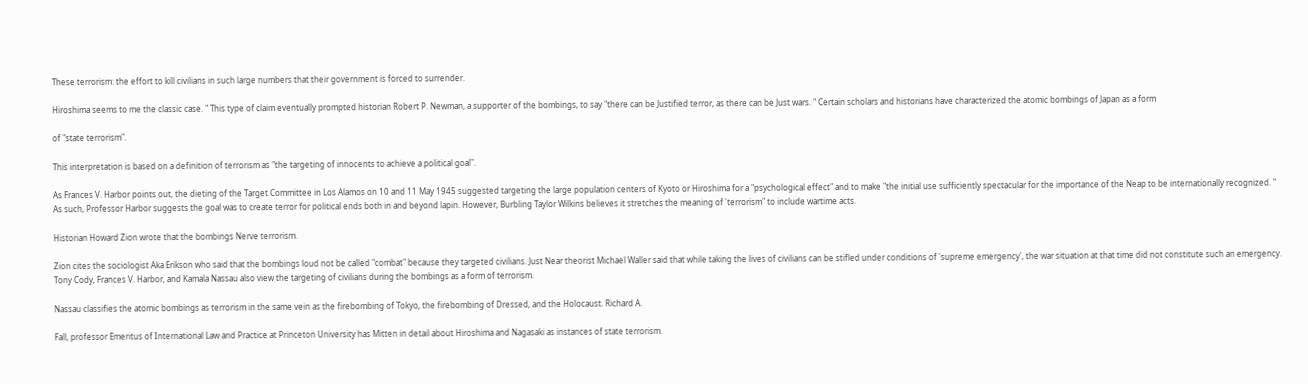These terrorism: the effort to kill civilians in such large numbers that their government is forced to surrender.

Hiroshima seems to me the classic case. " This type of claim eventually prompted historian Robert P. Newman, a supporter of the bombings, to say "there can be Justified terror, as there can be Just wars. " Certain scholars and historians have characterized the atomic bombings of Japan as a form

of "state terrorism".

This interpretation is based on a definition of terrorism as "the targeting of innocents to achieve a political goal".

As Frances V. Harbor points out, the dieting of the Target Committee in Los Alamos on 10 and 11 May 1945 suggested targeting the large population centers of Kyoto or Hiroshima for a "psychological effect" and to make "the initial use sufficiently spectacular for the importance of the Neap to be internationally recognized. " As such, Professor Harbor suggests the goal was to create terror for political ends both in and beyond lapin. However, Burbling Taylor Wilkins believes it stretches the meaning of 'terrorism" to include wartime acts.

Historian Howard Zion wrote that the bombings Nerve terrorism.

Zion cites the sociologist Aka Erikson who said that the bombings loud not be called "combat" because they targeted civilians. Just Near theorist Michael Waller said that while taking the lives of civilians can be stifled under conditions of 'supreme emergency', the war situation at that time did not constitute such an emergency. Tony Cody, Frances V. Harbor, and Kamala Nassau also view the targeting of civilians during the bombings as a form of terrorism.

Nassau classifies the atomic bombings as terrorism in the same vein as the firebombing of Tokyo, the firebombing of Dressed, and the Holocaust. Richard A.

Fall, professor Emeritus of International Law and Practice at Princeton University has Mitten in detail about Hiroshima and Nagasaki as instances of state terrorism.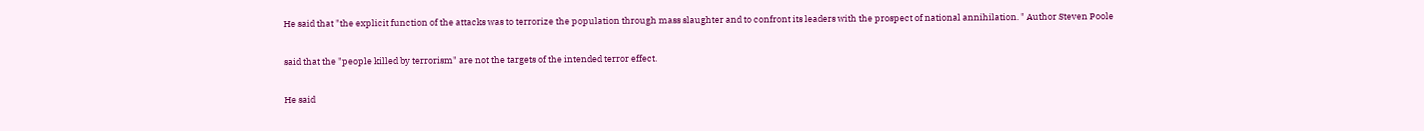He said that "the explicit function of the attacks was to terrorize the population through mass slaughter and to confront its leaders with the prospect of national annihilation. " Author Steven Poole

said that the "people killed by terrorism" are not the targets of the intended terror effect.

He said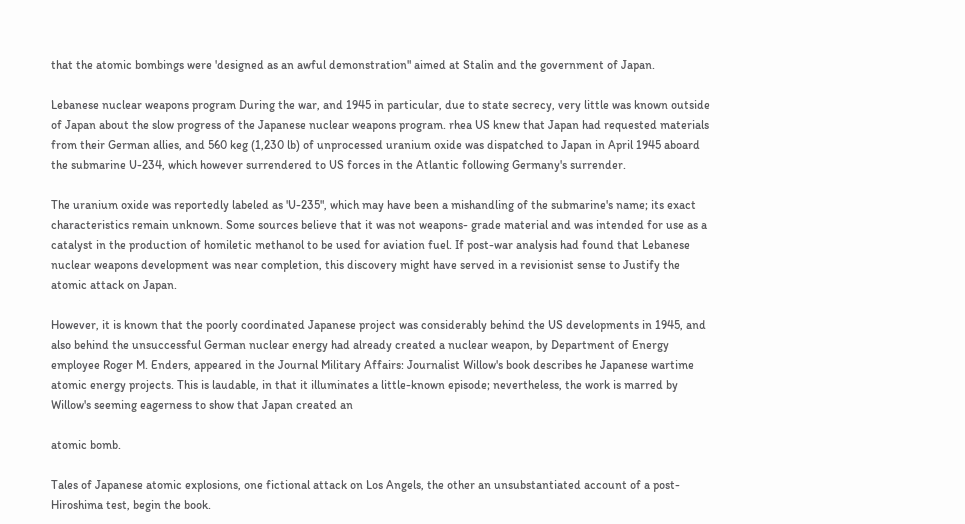that the atomic bombings were 'designed as an awful demonstration" aimed at Stalin and the government of Japan.

Lebanese nuclear weapons program During the war, and 1945 in particular, due to state secrecy, very little was known outside of Japan about the slow progress of the Japanese nuclear weapons program. rhea US knew that Japan had requested materials from their German allies, and 560 keg (1,230 lb) of unprocessed uranium oxide was dispatched to Japan in April 1945 aboard the submarine U-234, which however surrendered to US forces in the Atlantic following Germany's surrender.

The uranium oxide was reportedly labeled as 'U-235", which may have been a mishandling of the submarine's name; its exact characteristics remain unknown. Some sources believe that it was not weapons- grade material and was intended for use as a catalyst in the production of homiletic methanol to be used for aviation fuel. If post-war analysis had found that Lebanese nuclear weapons development was near completion, this discovery might have served in a revisionist sense to Justify the atomic attack on Japan.

However, it is known that the poorly coordinated Japanese project was considerably behind the US developments in 1945, and also behind the unsuccessful German nuclear energy had already created a nuclear weapon, by Department of Energy employee Roger M. Enders, appeared in the Journal Military Affairs: Journalist Willow's book describes he Japanese wartime atomic energy projects. This is laudable, in that it illuminates a little-known episode; nevertheless, the work is marred by Willow's seeming eagerness to show that Japan created an

atomic bomb.

Tales of Japanese atomic explosions, one fictional attack on Los Angels, the other an unsubstantiated account of a post- Hiroshima test, begin the book.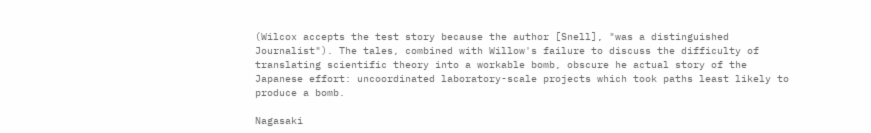(Wilcox accepts the test story because the author [Snell], "was a distinguished Journalist"). The tales, combined with Willow's failure to discuss the difficulty of translating scientific theory into a workable bomb, obscure he actual story of the Japanese effort: uncoordinated laboratory-scale projects which took paths least likely to produce a bomb.

Nagasaki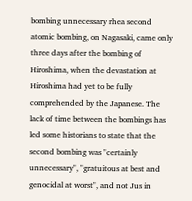bombing unnecessary rhea second atomic bombing, on Nagasaki, came only three days after the bombing of Hiroshima, when the devastation at Hiroshima had yet to be fully comprehended by the Japanese. The lack of time between the bombings has led some historians to state that the second bombing was "certainly unnecessary", "gratuitous at best and genocidal at worst", and not Jus in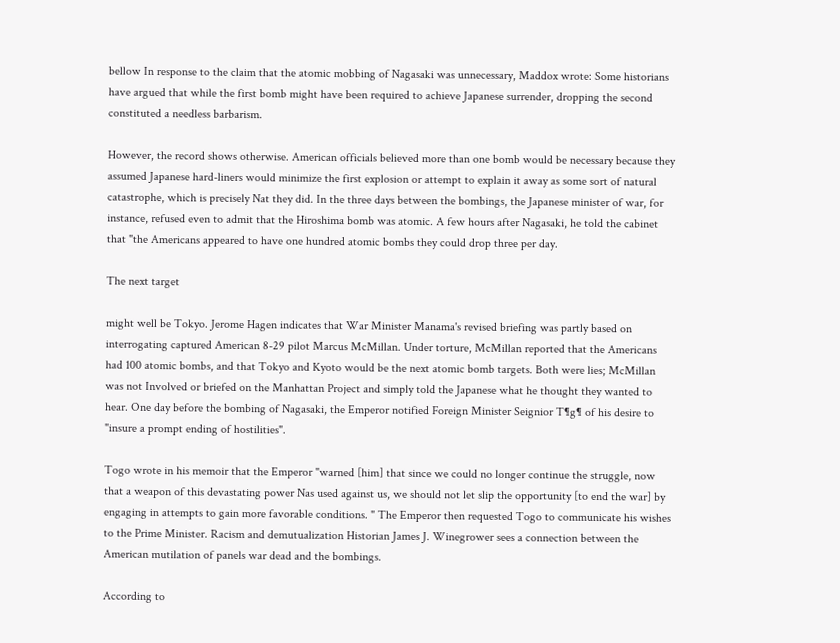bellow In response to the claim that the atomic mobbing of Nagasaki was unnecessary, Maddox wrote: Some historians have argued that while the first bomb might have been required to achieve Japanese surrender, dropping the second constituted a needless barbarism.

However, the record shows otherwise. American officials believed more than one bomb would be necessary because they assumed Japanese hard-liners would minimize the first explosion or attempt to explain it away as some sort of natural catastrophe, which is precisely Nat they did. In the three days between the bombings, the Japanese minister of war, for instance, refused even to admit that the Hiroshima bomb was atomic. A few hours after Nagasaki, he told the cabinet that "the Americans appeared to have one hundred atomic bombs they could drop three per day.

The next target

might well be Tokyo. Jerome Hagen indicates that War Minister Manama's revised briefing was partly based on interrogating captured American 8-29 pilot Marcus McMillan. Under torture, McMillan reported that the Americans had 100 atomic bombs, and that Tokyo and Kyoto would be the next atomic bomb targets. Both were lies; McMillan was not Involved or briefed on the Manhattan Project and simply told the Japanese what he thought they wanted to hear. One day before the bombing of Nagasaki, the Emperor notified Foreign Minister Seignior T¶g¶ of his desire to "insure a prompt ending of hostilities".

Togo wrote in his memoir that the Emperor "warned [him] that since we could no longer continue the struggle, now that a weapon of this devastating power Nas used against us, we should not let slip the opportunity [to end the war] by engaging in attempts to gain more favorable conditions. " The Emperor then requested Togo to communicate his wishes to the Prime Minister. Racism and demutualization Historian James J. Winegrower sees a connection between the American mutilation of panels war dead and the bombings.

According to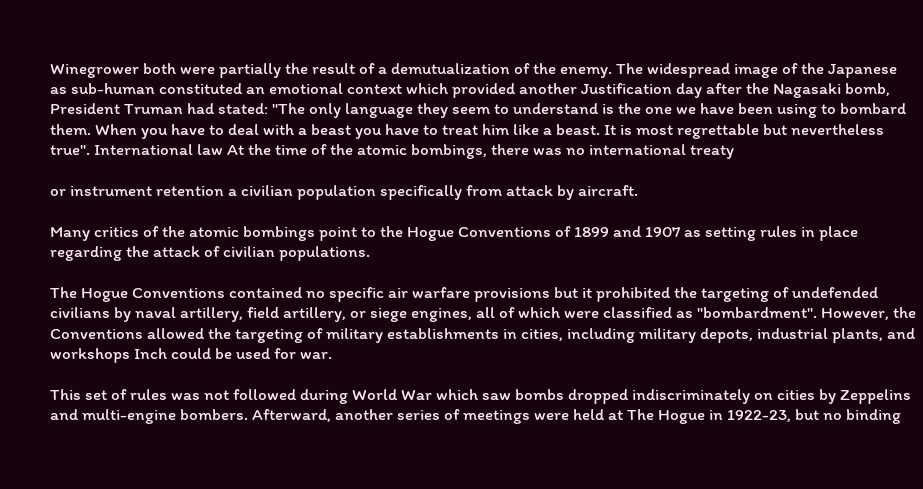Winegrower both were partially the result of a demutualization of the enemy. The widespread image of the Japanese as sub-human constituted an emotional context which provided another Justification day after the Nagasaki bomb, President Truman had stated: "The only language they seem to understand is the one we have been using to bombard them. When you have to deal with a beast you have to treat him like a beast. It is most regrettable but nevertheless true". International law At the time of the atomic bombings, there was no international treaty

or instrument retention a civilian population specifically from attack by aircraft.

Many critics of the atomic bombings point to the Hogue Conventions of 1899 and 1907 as setting rules in place regarding the attack of civilian populations.

The Hogue Conventions contained no specific air warfare provisions but it prohibited the targeting of undefended civilians by naval artillery, field artillery, or siege engines, all of which were classified as "bombardment". However, the Conventions allowed the targeting of military establishments in cities, including military depots, industrial plants, and workshops Inch could be used for war.

This set of rules was not followed during World War which saw bombs dropped indiscriminately on cities by Zeppelins and multi-engine bombers. Afterward, another series of meetings were held at The Hogue in 1922-23, but no binding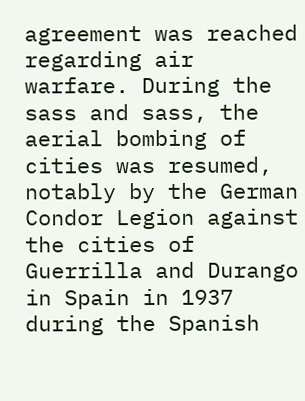agreement was reached regarding air warfare. During the sass and sass, the aerial bombing of cities was resumed, notably by the German Condor Legion against the cities of Guerrilla and Durango in Spain in 1937 during the Spanish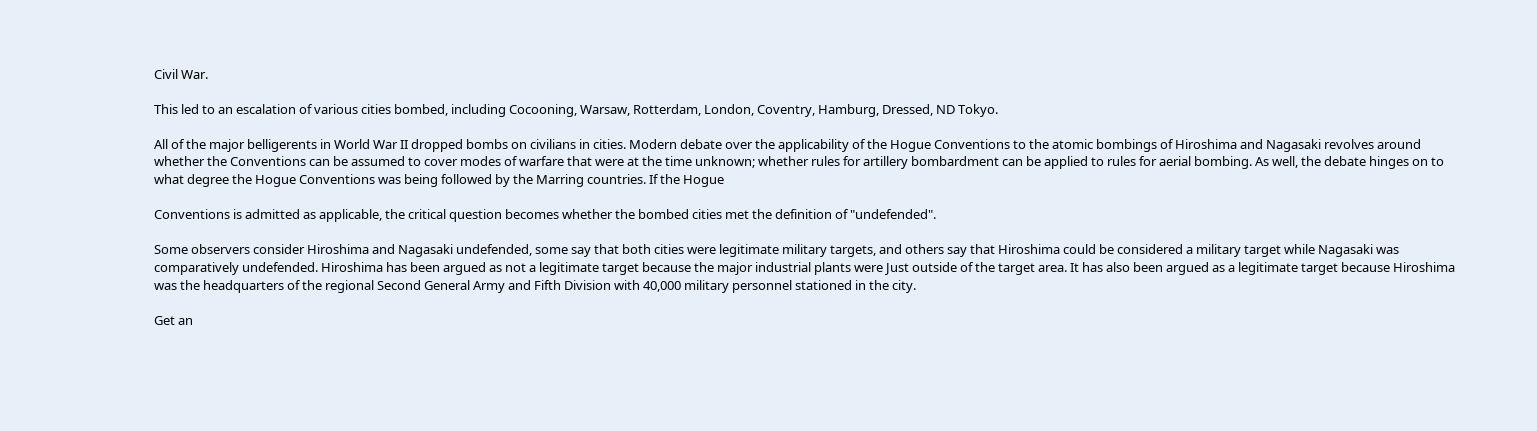Civil War.

This led to an escalation of various cities bombed, including Cocooning, Warsaw, Rotterdam, London, Coventry, Hamburg, Dressed, ND Tokyo.

All of the major belligerents in World War II dropped bombs on civilians in cities. Modern debate over the applicability of the Hogue Conventions to the atomic bombings of Hiroshima and Nagasaki revolves around whether the Conventions can be assumed to cover modes of warfare that were at the time unknown; whether rules for artillery bombardment can be applied to rules for aerial bombing. As well, the debate hinges on to what degree the Hogue Conventions was being followed by the Marring countries. If the Hogue

Conventions is admitted as applicable, the critical question becomes whether the bombed cities met the definition of "undefended".

Some observers consider Hiroshima and Nagasaki undefended, some say that both cities were legitimate military targets, and others say that Hiroshima could be considered a military target while Nagasaki was comparatively undefended. Hiroshima has been argued as not a legitimate target because the major industrial plants were Just outside of the target area. It has also been argued as a legitimate target because Hiroshima was the headquarters of the regional Second General Army and Fifth Division with 40,000 military personnel stationed in the city.

Get an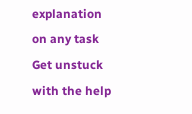explanation on any task
Get unstuck with the help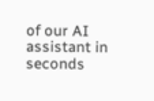of our AI assistant in seconds